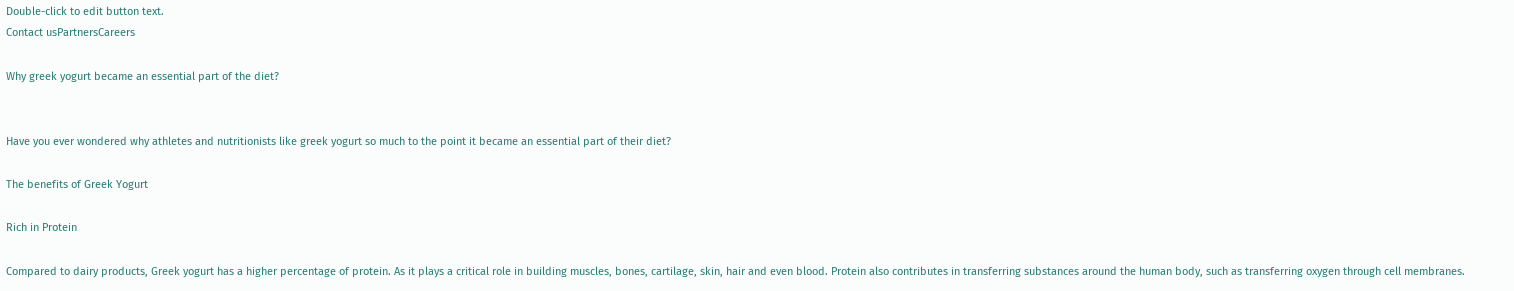Double-click to edit button text.
Contact usPartnersCareers

Why greek yogurt became an essential part of the diet?


Have you ever wondered why athletes and nutritionists like greek yogurt so much to the point it became an essential part of their diet?

The benefits of Greek Yogurt

Rich in Protein

Compared to dairy products, Greek yogurt has a higher percentage of protein. As it plays a critical role in building muscles, bones, cartilage, skin, hair and even blood. Protein also contributes in transferring substances around the human body, such as transferring oxygen through cell membranes.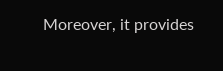Moreover, it provides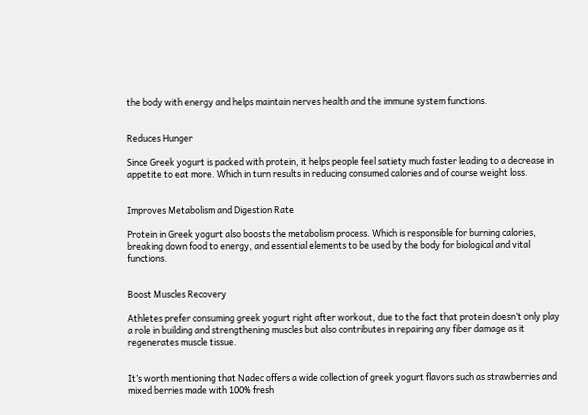the body with energy and helps maintain nerves health and the immune system functions.


Reduces Hunger

Since Greek yogurt is packed with protein, it helps people feel satiety much faster leading to a decrease in appetite to eat more. Which in turn results in reducing consumed calories and of course weight loss.


Improves Metabolism and Digestion Rate

Protein in Greek yogurt also boosts the metabolism process. Which is responsible for burning calories, breaking down food to energy, and essential elements to be used by the body for biological and vital functions.


Boost Muscles Recovery

Athletes prefer consuming greek yogurt right after workout, due to the fact that protein doesn’t only play a role in building and strengthening muscles but also contributes in repairing any fiber damage as it regenerates muscle tissue.


It’s worth mentioning that Nadec offers a wide collection of greek yogurt flavors such as strawberries and mixed berries made with 100% fresh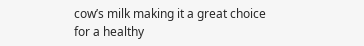cow’s milk making it a great choice for a healthy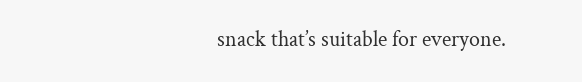snack that’s suitable for everyone.